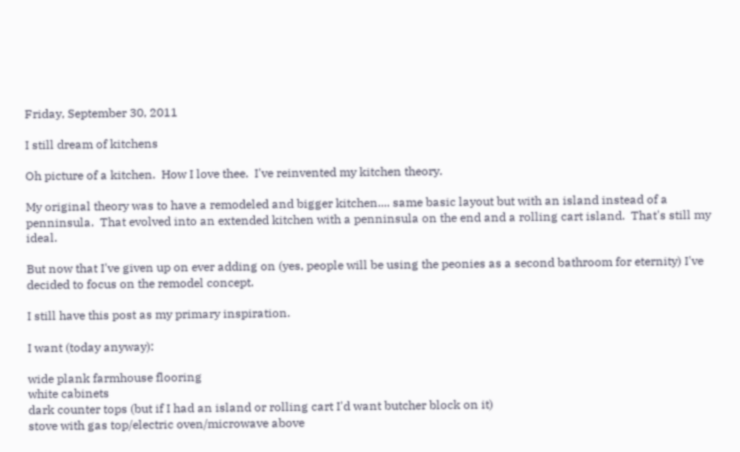Friday, September 30, 2011

I still dream of kitchens

Oh picture of a kitchen.  How I love thee.  I've reinvented my kitchen theory.

My original theory was to have a remodeled and bigger kitchen.... same basic layout but with an island instead of a penninsula.  That evolved into an extended kitchen with a penninsula on the end and a rolling cart island.  That's still my ideal.

But now that I've given up on ever adding on (yes, people will be using the peonies as a second bathroom for eternity) I've decided to focus on the remodel concept.

I still have this post as my primary inspiration.

I want (today anyway):

wide plank farmhouse flooring
white cabinets
dark counter tops (but if I had an island or rolling cart I'd want butcher block on it)
stove with gas top/electric oven/microwave above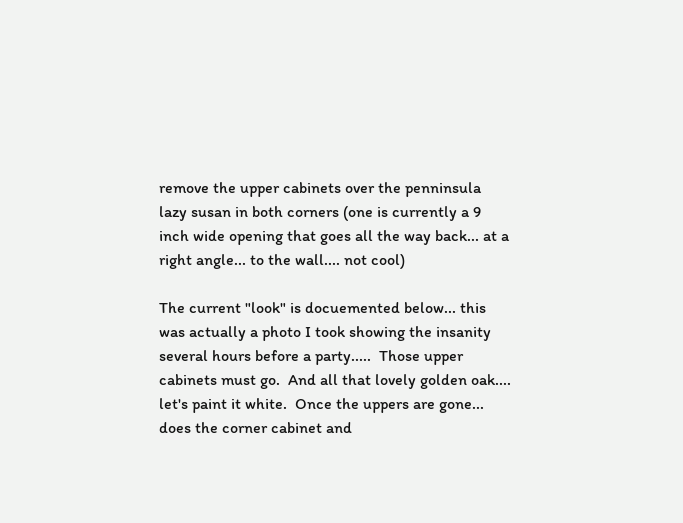remove the upper cabinets over the penninsula
lazy susan in both corners (one is currently a 9 inch wide opening that goes all the way back... at a right angle... to the wall.... not cool)

The current "look" is docuemented below... this was actually a photo I took showing the insanity several hours before a party.....  Those upper cabinets must go.  And all that lovely golden oak.... let's paint it white.  Once the uppers are gone... does the corner cabinet and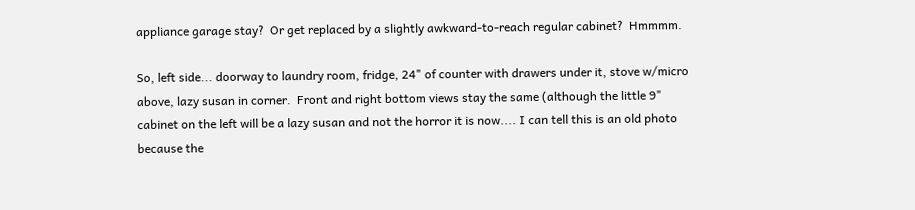appliance garage stay?  Or get replaced by a slightly awkward-to-reach regular cabinet?  Hmmmm.

So, left side... doorway to laundry room, fridge, 24" of counter with drawers under it, stove w/micro above, lazy susan in corner.  Front and right bottom views stay the same (although the little 9" cabinet on the left will be a lazy susan and not the horror it is now.... I can tell this is an old photo because the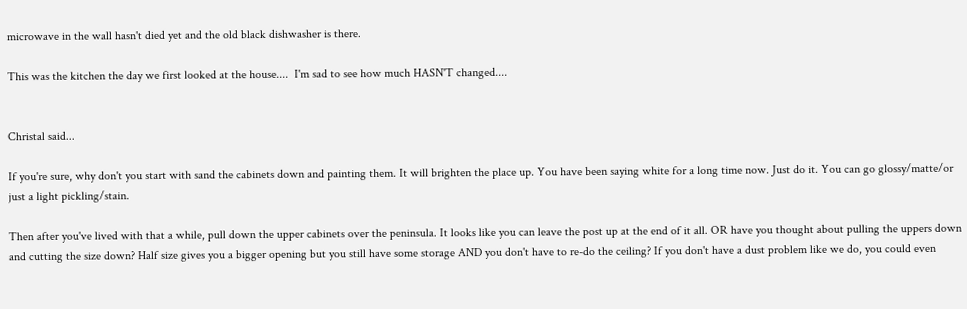microwave in the wall hasn't died yet and the old black dishwasher is there.

This was the kitchen the day we first looked at the house....  I'm sad to see how much HASN'T changed....


Christal said...

If you're sure, why don't you start with sand the cabinets down and painting them. It will brighten the place up. You have been saying white for a long time now. Just do it. You can go glossy/matte/or just a light pickling/stain.

Then after you've lived with that a while, pull down the upper cabinets over the peninsula. It looks like you can leave the post up at the end of it all. OR have you thought about pulling the uppers down and cutting the size down? Half size gives you a bigger opening but you still have some storage AND you don't have to re-do the ceiling? If you don't have a dust problem like we do, you could even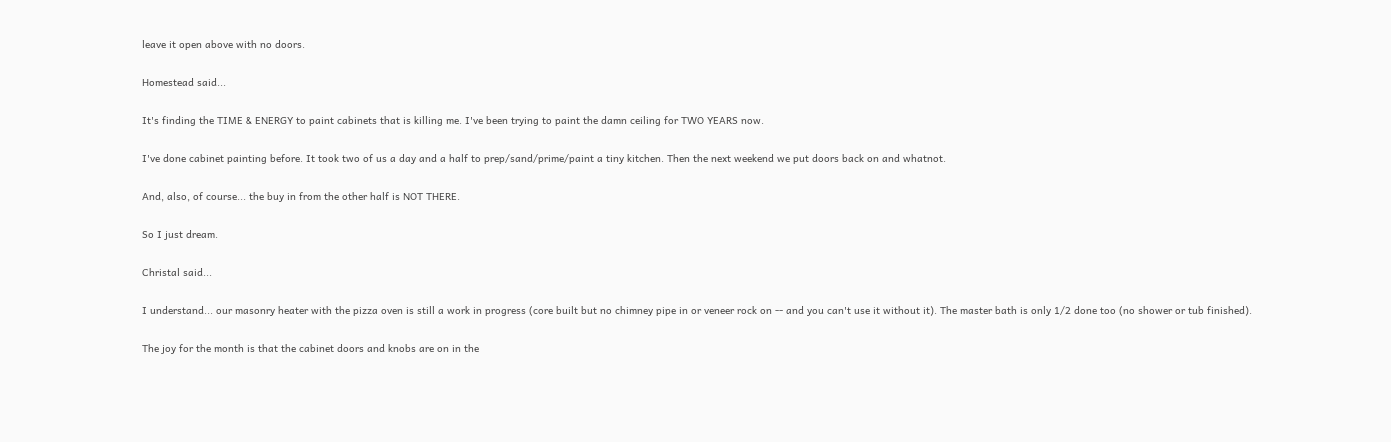leave it open above with no doors.

Homestead said...

It's finding the TIME & ENERGY to paint cabinets that is killing me. I've been trying to paint the damn ceiling for TWO YEARS now.

I've done cabinet painting before. It took two of us a day and a half to prep/sand/prime/paint a tiny kitchen. Then the next weekend we put doors back on and whatnot.

And, also, of course... the buy in from the other half is NOT THERE.

So I just dream.

Christal said...

I understand... our masonry heater with the pizza oven is still a work in progress (core built but no chimney pipe in or veneer rock on -- and you can't use it without it). The master bath is only 1/2 done too (no shower or tub finished).

The joy for the month is that the cabinet doors and knobs are on in the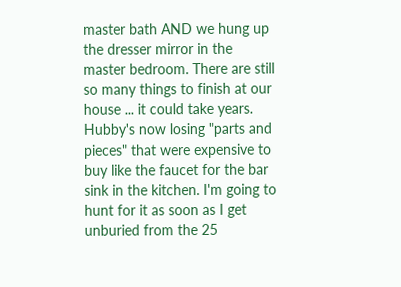master bath AND we hung up the dresser mirror in the master bedroom. There are still so many things to finish at our house ... it could take years. Hubby's now losing "parts and pieces" that were expensive to buy like the faucet for the bar sink in the kitchen. I'm going to hunt for it as soon as I get unburied from the 25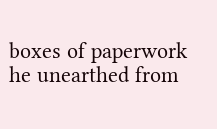boxes of paperwork he unearthed from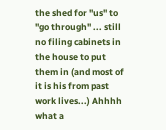the shed for "us" to "go through" ... still no filing cabinets in the house to put them in (and most of it is his from past work lives...) Ahhhh what a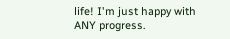life! I'm just happy with ANY progress.